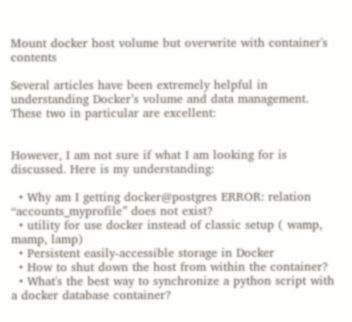Mount docker host volume but overwrite with container's contents

Several articles have been extremely helpful in understanding Docker’s volume and data management. These two in particular are excellent:


However, I am not sure if what I am looking for is discussed. Here is my understanding:

  • Why am I getting docker@postgres ERROR: relation “accounts_myprofile” does not exist?
  • utility for use docker instead of classic setup ( wamp, mamp, lamp)
  • Persistent easily-accessible storage in Docker
  • How to shut down the host from within the container?
  • What's the best way to synchronize a python script with a docker database container?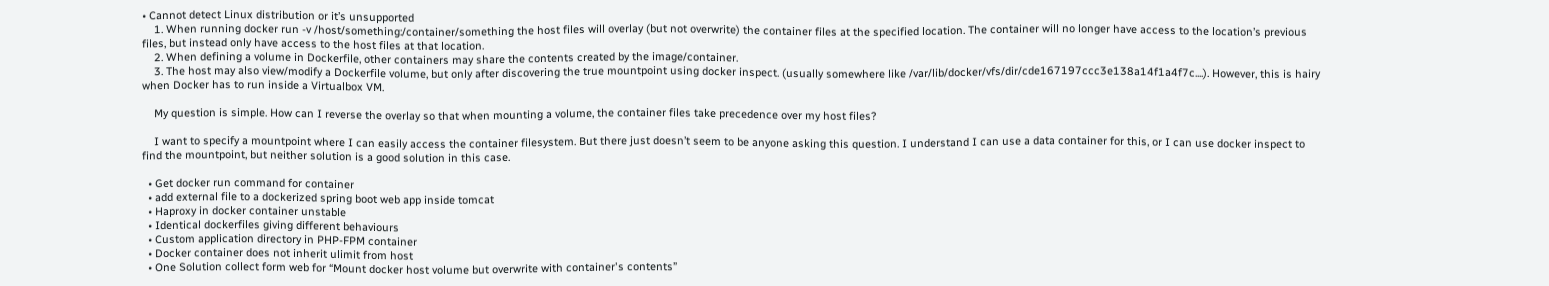• Cannot detect Linux distribution or it’s unsupported
    1. When running docker run -v /host/something:/container/something the host files will overlay (but not overwrite) the container files at the specified location. The container will no longer have access to the location’s previous files, but instead only have access to the host files at that location.
    2. When defining a volume in Dockerfile, other containers may share the contents created by the image/container.
    3. The host may also view/modify a Dockerfile volume, but only after discovering the true mountpoint using docker inspect. (usually somewhere like /var/lib/docker/vfs/dir/cde167197ccc3e138a14f1a4f7c....). However, this is hairy when Docker has to run inside a Virtualbox VM.

    My question is simple. How can I reverse the overlay so that when mounting a volume, the container files take precedence over my host files?

    I want to specify a mountpoint where I can easily access the container filesystem. But there just doesn’t seem to be anyone asking this question. I understand I can use a data container for this, or I can use docker inspect to find the mountpoint, but neither solution is a good solution in this case.

  • Get docker run command for container
  • add external file to a dockerized spring boot web app inside tomcat
  • Haproxy in docker container unstable
  • Identical dockerfiles giving different behaviours
  • Custom application directory in PHP-FPM container
  • Docker container does not inherit ulimit from host
  • One Solution collect form web for “Mount docker host volume but overwrite with container's contents”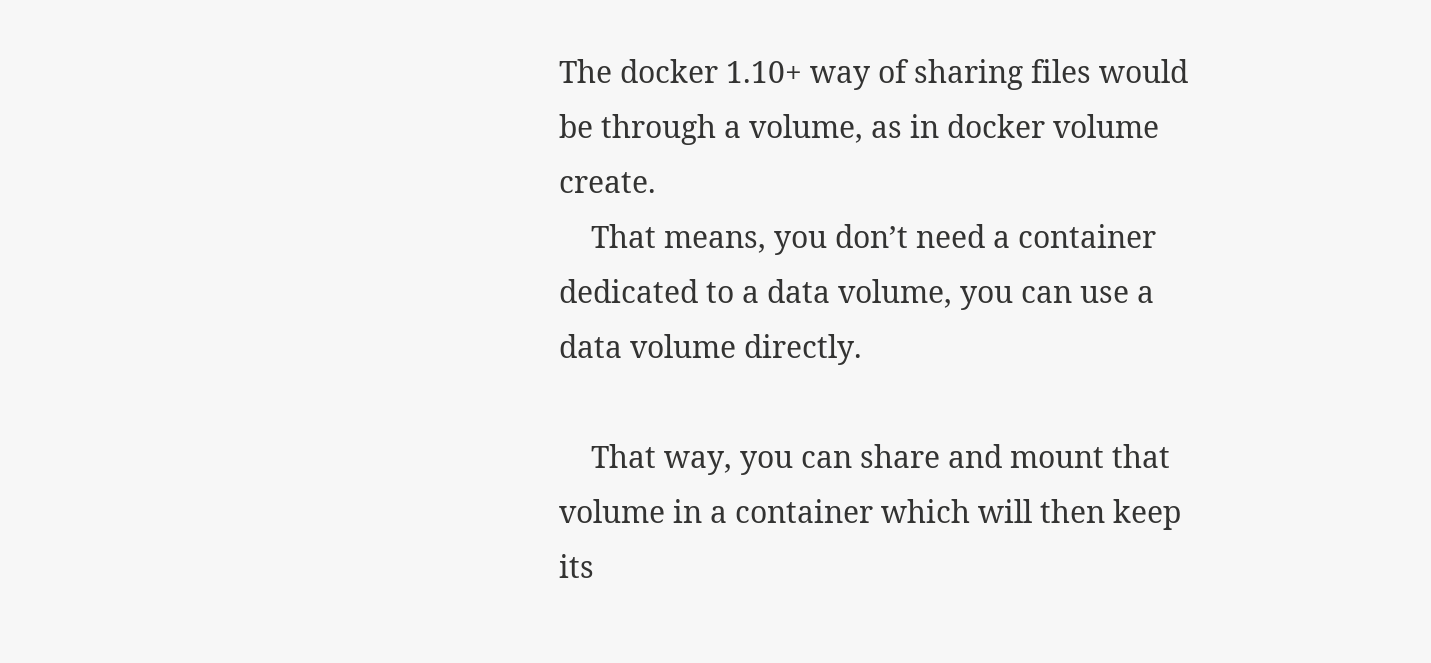The docker 1.10+ way of sharing files would be through a volume, as in docker volume create.
    That means, you don’t need a container dedicated to a data volume, you can use a data volume directly.

    That way, you can share and mount that volume in a container which will then keep its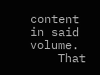content in said volume.
    That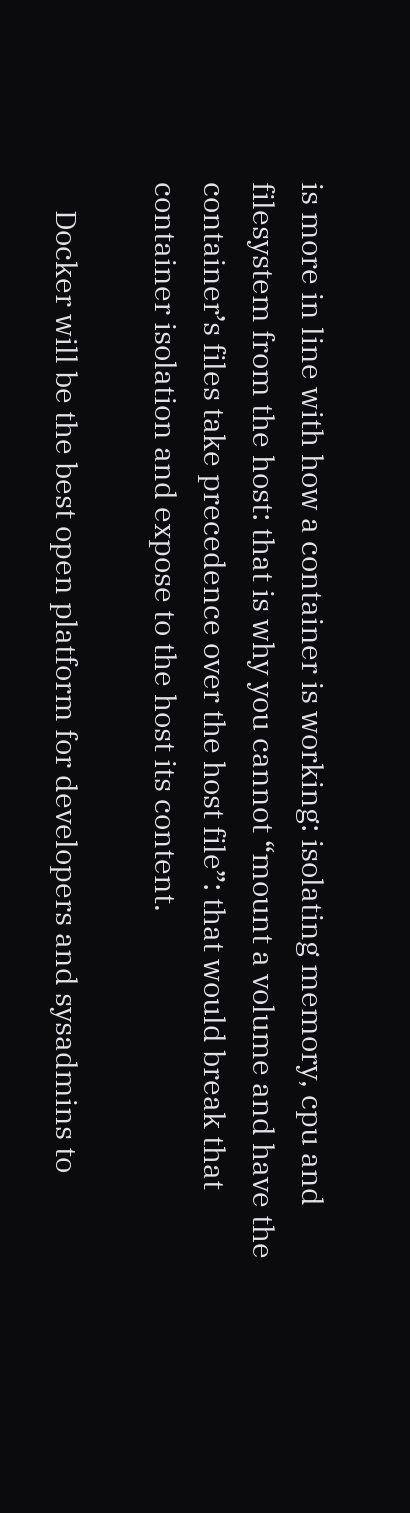is more in line with how a container is working: isolating memory, cpu and filesystem from the host: that is why you cannot “mount a volume and have the container’s files take precedence over the host file”: that would break that container isolation and expose to the host its content.

    Docker will be the best open platform for developers and sysadmins to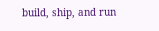build, ship, and run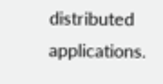distributed applications.